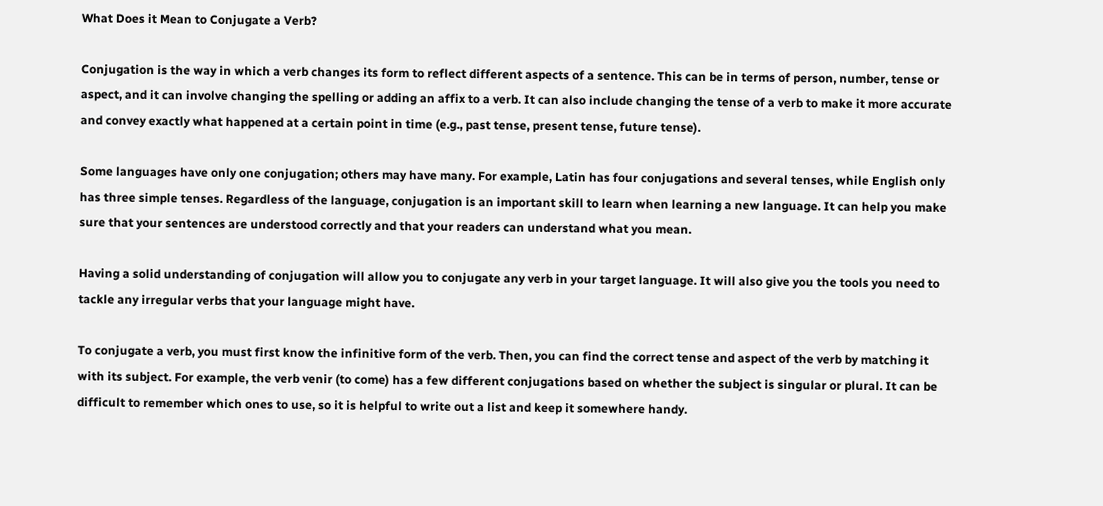What Does it Mean to Conjugate a Verb?

Conjugation is the way in which a verb changes its form to reflect different aspects of a sentence. This can be in terms of person, number, tense or aspect, and it can involve changing the spelling or adding an affix to a verb. It can also include changing the tense of a verb to make it more accurate and convey exactly what happened at a certain point in time (e.g., past tense, present tense, future tense).

Some languages have only one conjugation; others may have many. For example, Latin has four conjugations and several tenses, while English only has three simple tenses. Regardless of the language, conjugation is an important skill to learn when learning a new language. It can help you make sure that your sentences are understood correctly and that your readers can understand what you mean.

Having a solid understanding of conjugation will allow you to conjugate any verb in your target language. It will also give you the tools you need to tackle any irregular verbs that your language might have.

To conjugate a verb, you must first know the infinitive form of the verb. Then, you can find the correct tense and aspect of the verb by matching it with its subject. For example, the verb venir (to come) has a few different conjugations based on whether the subject is singular or plural. It can be difficult to remember which ones to use, so it is helpful to write out a list and keep it somewhere handy.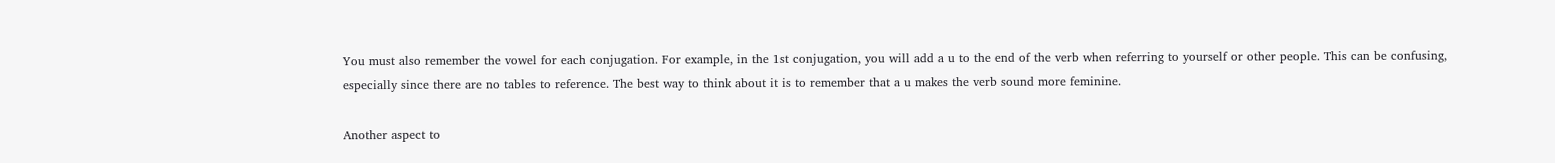You must also remember the vowel for each conjugation. For example, in the 1st conjugation, you will add a u to the end of the verb when referring to yourself or other people. This can be confusing, especially since there are no tables to reference. The best way to think about it is to remember that a u makes the verb sound more feminine.

Another aspect to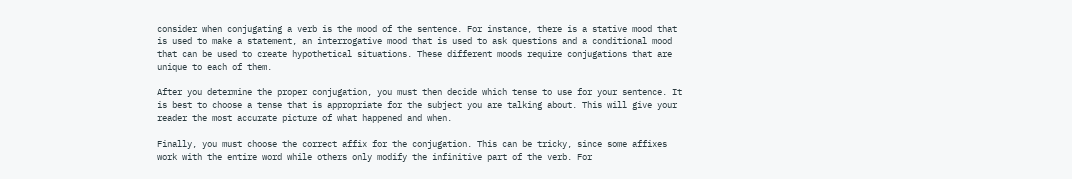consider when conjugating a verb is the mood of the sentence. For instance, there is a stative mood that is used to make a statement, an interrogative mood that is used to ask questions and a conditional mood that can be used to create hypothetical situations. These different moods require conjugations that are unique to each of them.

After you determine the proper conjugation, you must then decide which tense to use for your sentence. It is best to choose a tense that is appropriate for the subject you are talking about. This will give your reader the most accurate picture of what happened and when.

Finally, you must choose the correct affix for the conjugation. This can be tricky, since some affixes work with the entire word while others only modify the infinitive part of the verb. For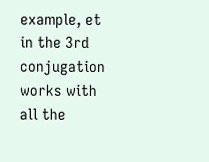example, et in the 3rd conjugation works with all the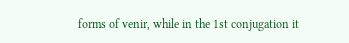forms of venir, while in the 1st conjugation it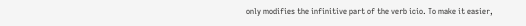only modifies the infinitive part of the verb icio. To make it easier,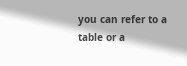you can refer to a table or a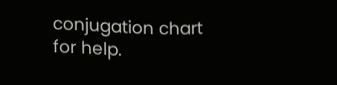conjugation chart for help.